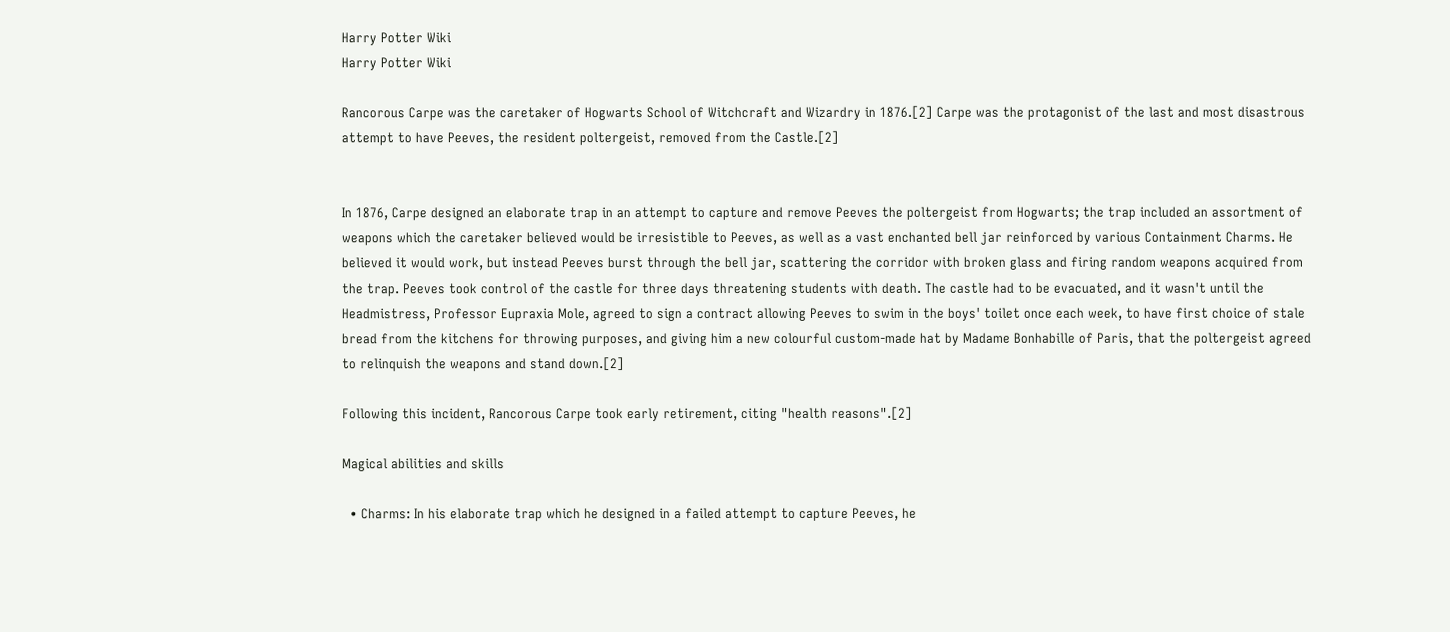Harry Potter Wiki
Harry Potter Wiki

Rancorous Carpe was the caretaker of Hogwarts School of Witchcraft and Wizardry in 1876.[2] Carpe was the protagonist of the last and most disastrous attempt to have Peeves, the resident poltergeist, removed from the Castle.[2]


In 1876, Carpe designed an elaborate trap in an attempt to capture and remove Peeves the poltergeist from Hogwarts; the trap included an assortment of weapons which the caretaker believed would be irresistible to Peeves, as well as a vast enchanted bell jar reinforced by various Containment Charms. He believed it would work, but instead Peeves burst through the bell jar, scattering the corridor with broken glass and firing random weapons acquired from the trap. Peeves took control of the castle for three days threatening students with death. The castle had to be evacuated, and it wasn't until the Headmistress, Professor Eupraxia Mole, agreed to sign a contract allowing Peeves to swim in the boys' toilet once each week, to have first choice of stale bread from the kitchens for throwing purposes, and giving him a new colourful custom-made hat by Madame Bonhabille of Paris, that the poltergeist agreed to relinquish the weapons and stand down.[2]

Following this incident, Rancorous Carpe took early retirement, citing "health reasons".[2]

Magical abilities and skills

  • Charms: In his elaborate trap which he designed in a failed attempt to capture Peeves, he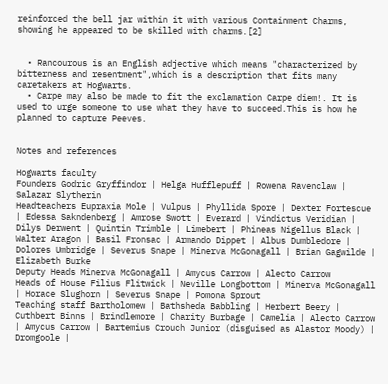reinforced the bell jar within it with various Containment Charms, showing he appeared to be skilled with charms.[2]


  • Rancourous is an English adjective which means "characterized by bitterness and resentment",which is a description that fits many caretakers at Hogwarts.
  • Carpe may also be made to fit the exclamation Carpe diem!. It is used to urge someone to use what they have to succeed.This is how he planned to capture Peeves.


Notes and references

Hogwarts faculty
Founders Godric Gryffindor | Helga Hufflepuff | Rowena Ravenclaw | Salazar Slytherin
Headteachers Eupraxia Mole | Vulpus | Phyllida Spore | Dexter Fortescue | Edessa Sakndenberg | Amrose Swott | Everard | Vindictus Veridian | Dilys Derwent | Quintin Trimble | Limebert | Phineas Nigellus Black | Walter Aragon | Basil Fronsac | Armando Dippet | Albus Dumbledore | Dolores Umbridge | Severus Snape | Minerva McGonagall | Brian Gagwilde | Elizabeth Burke
Deputy Heads Minerva McGonagall | Amycus Carrow | Alecto Carrow
Heads of House Filius Flitwick | Neville Longbottom | Minerva McGonagall | Horace Slughorn | Severus Snape | Pomona Sprout
Teaching staff Bartholomew | Bathsheda Babbling | Herbert Beery | Cuthbert Binns | Brindlemore | Charity Burbage | Camelia | Alecto Carrow | Amycus Carrow | Bartemius Crouch Junior (disguised as Alastor Moody) | Dromgoole |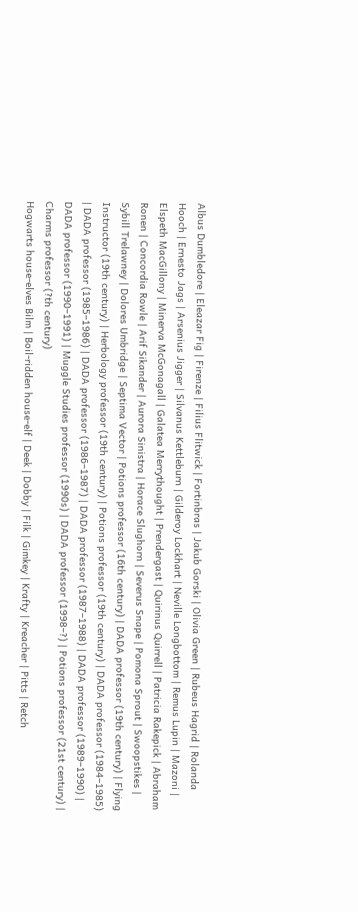Albus Dumbledore | Eleazar Fig | Firenze | Filius Flitwick | Fortinbras | Jakub Gorski | Olivia Green | Rubeus Hagrid | Rolanda Hooch | Ernesto Jags | Arsenius Jigger | Silvanus Kettleburn | Gilderoy Lockhart | Neville Longbottom | Remus Lupin | Mazoni | Elspeth MacGillony | Minerva McGonagall | Galatea Merrythought | Prendergast | Quirinus Quirrell | Patricia Rakepick | Abraham Ronen | Concordia Rowle | Arif Sikander | Aurora Sinistra | Horace Slughorn | Severus Snape | Pomona Sprout | Swoopstikes | Sybill Trelawney | Dolores Umbridge | Septima Vector | Potions professor (16th century) | DADA professor (19th century) | Flying Instructor (19th century) | Herbology professor (19th century) | Potions professor (19th century) | DADA professor (1984–1985) | DADA professor (1985–1986) | DADA professor (1986–1987) | DADA professor (1987–1988) | DADA professor (1989–1990) | DADA professor (1990–1991) | Muggle Studies professor (1990s) | DADA professor (1998–?) | Potions professor (21st century) | Charms professor (?th century)
Hogwarts house-elves Bilm | Boil-ridden house-elf | Deek | Dobby | Filk | Gimkey | Krafty | Kreacher | Pitts | Retch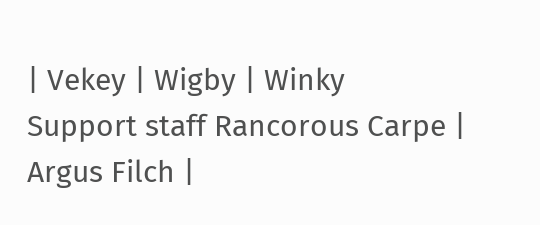| Vekey | Wigby | Winky
Support staff Rancorous Carpe | Argus Filch |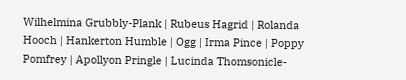Wilhelmina Grubbly-Plank | Rubeus Hagrid | Rolanda Hooch | Hankerton Humble | Ogg | Irma Pince | Poppy Pomfrey | Apollyon Pringle | Lucinda Thomsonicle-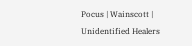Pocus | Wainscott | Unidentified Healers